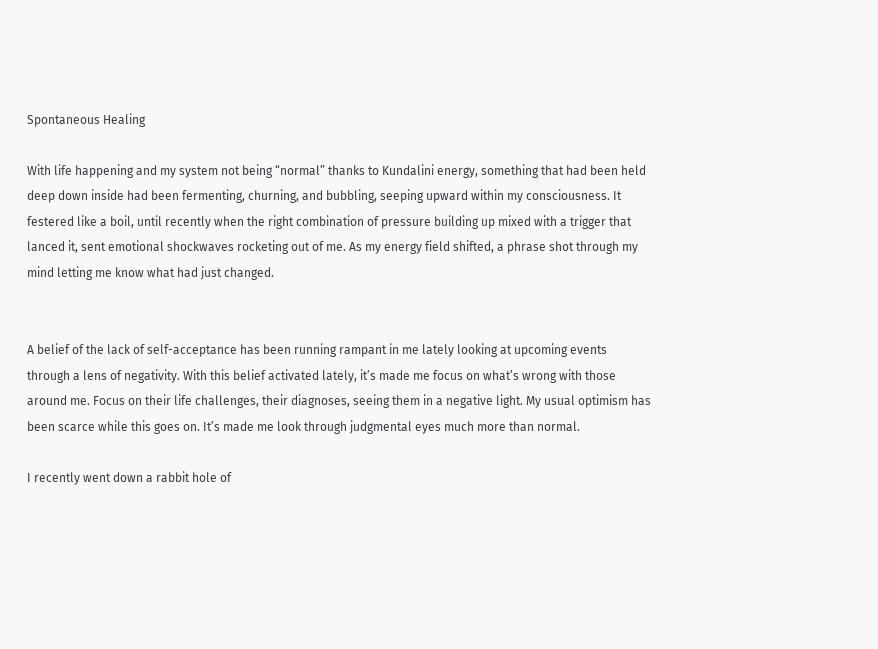Spontaneous Healing

With life happening and my system not being “normal” thanks to Kundalini energy, something that had been held deep down inside had been fermenting, churning, and bubbling, seeping upward within my consciousness. It festered like a boil, until recently when the right combination of pressure building up mixed with a trigger that lanced it, sent emotional shockwaves rocketing out of me. As my energy field shifted, a phrase shot through my mind letting me know what had just changed.


A belief of the lack of self-acceptance has been running rampant in me lately looking at upcoming events through a lens of negativity. With this belief activated lately, it’s made me focus on what’s wrong with those around me. Focus on their life challenges, their diagnoses, seeing them in a negative light. My usual optimism has been scarce while this goes on. It’s made me look through judgmental eyes much more than normal.

I recently went down a rabbit hole of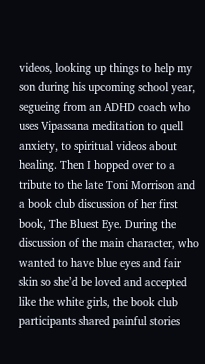videos, looking up things to help my son during his upcoming school year, segueing from an ADHD coach who uses Vipassana meditation to quell anxiety, to spiritual videos about healing. Then I hopped over to a tribute to the late Toni Morrison and a book club discussion of her first book, The Bluest Eye. During the discussion of the main character, who wanted to have blue eyes and fair skin so she’d be loved and accepted like the white girls, the book club participants shared painful stories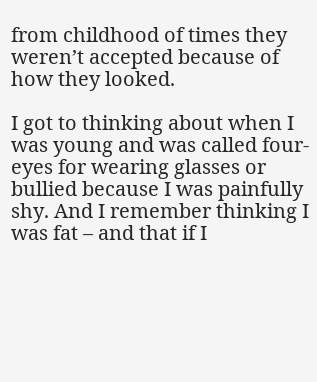from childhood of times they weren’t accepted because of how they looked.

I got to thinking about when I was young and was called four-eyes for wearing glasses or bullied because I was painfully shy. And I remember thinking I was fat – and that if I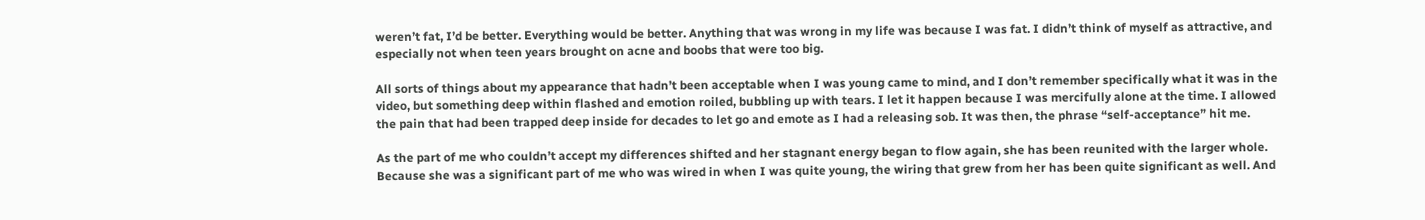weren’t fat, I’d be better. Everything would be better. Anything that was wrong in my life was because I was fat. I didn’t think of myself as attractive, and especially not when teen years brought on acne and boobs that were too big.

All sorts of things about my appearance that hadn’t been acceptable when I was young came to mind, and I don’t remember specifically what it was in the video, but something deep within flashed and emotion roiled, bubbling up with tears. I let it happen because I was mercifully alone at the time. I allowed the pain that had been trapped deep inside for decades to let go and emote as I had a releasing sob. It was then, the phrase “self-acceptance” hit me.

As the part of me who couldn’t accept my differences shifted and her stagnant energy began to flow again, she has been reunited with the larger whole. Because she was a significant part of me who was wired in when I was quite young, the wiring that grew from her has been quite significant as well. And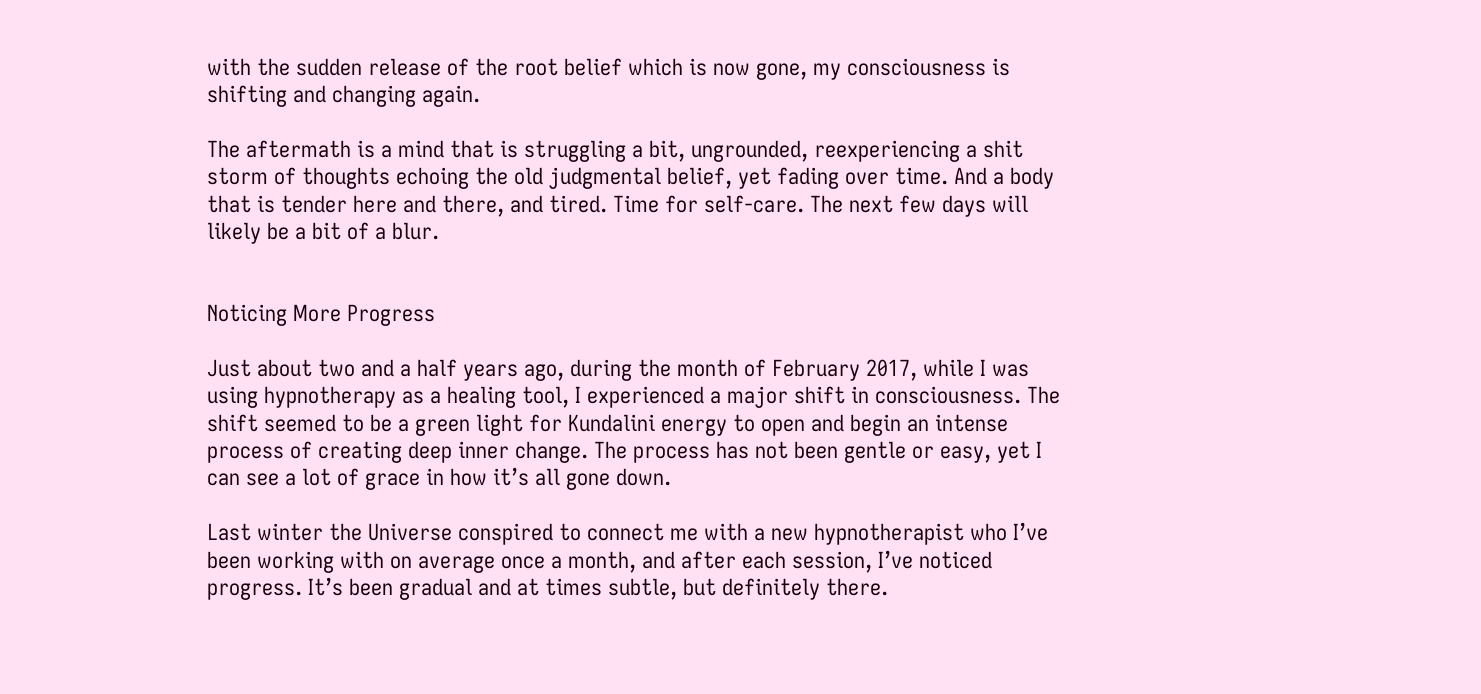with the sudden release of the root belief which is now gone, my consciousness is shifting and changing again.

The aftermath is a mind that is struggling a bit, ungrounded, reexperiencing a shit storm of thoughts echoing the old judgmental belief, yet fading over time. And a body that is tender here and there, and tired. Time for self-care. The next few days will likely be a bit of a blur.


Noticing More Progress

Just about two and a half years ago, during the month of February 2017, while I was using hypnotherapy as a healing tool, I experienced a major shift in consciousness. The shift seemed to be a green light for Kundalini energy to open and begin an intense process of creating deep inner change. The process has not been gentle or easy, yet I can see a lot of grace in how it’s all gone down.

Last winter the Universe conspired to connect me with a new hypnotherapist who I’ve been working with on average once a month, and after each session, I’ve noticed progress. It’s been gradual and at times subtle, but definitely there.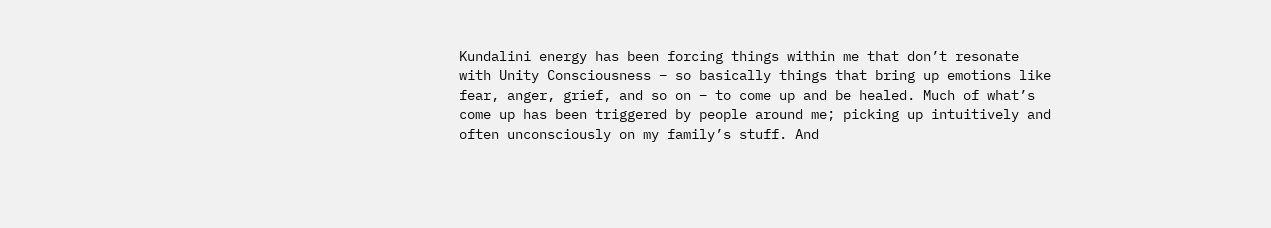Kundalini energy has been forcing things within me that don’t resonate with Unity Consciousness – so basically things that bring up emotions like fear, anger, grief, and so on – to come up and be healed. Much of what’s come up has been triggered by people around me; picking up intuitively and often unconsciously on my family’s stuff. And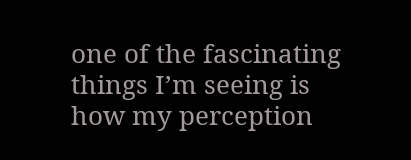one of the fascinating things I’m seeing is how my perception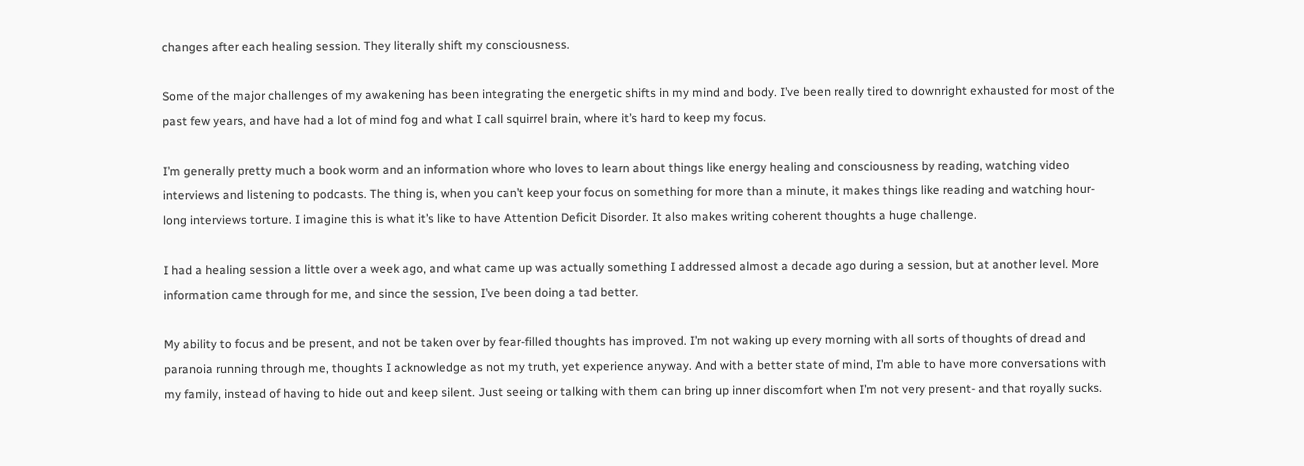changes after each healing session. They literally shift my consciousness.

Some of the major challenges of my awakening has been integrating the energetic shifts in my mind and body. I’ve been really tired to downright exhausted for most of the past few years, and have had a lot of mind fog and what I call squirrel brain, where it’s hard to keep my focus.

I’m generally pretty much a book worm and an information whore who loves to learn about things like energy healing and consciousness by reading, watching video interviews and listening to podcasts. The thing is, when you can’t keep your focus on something for more than a minute, it makes things like reading and watching hour-long interviews torture. I imagine this is what it’s like to have Attention Deficit Disorder. It also makes writing coherent thoughts a huge challenge.

I had a healing session a little over a week ago, and what came up was actually something I addressed almost a decade ago during a session, but at another level. More information came through for me, and since the session, I’ve been doing a tad better.

My ability to focus and be present, and not be taken over by fear-filled thoughts has improved. I’m not waking up every morning with all sorts of thoughts of dread and paranoia running through me, thoughts I acknowledge as not my truth, yet experience anyway. And with a better state of mind, I’m able to have more conversations with my family, instead of having to hide out and keep silent. Just seeing or talking with them can bring up inner discomfort when I’m not very present- and that royally sucks.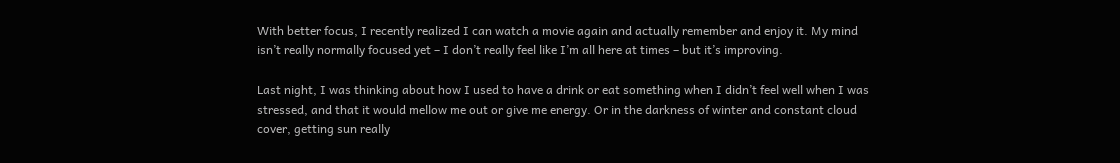With better focus, I recently realized I can watch a movie again and actually remember and enjoy it. My mind isn’t really normally focused yet – I don’t really feel like I’m all here at times – but it’s improving.

Last night, I was thinking about how I used to have a drink or eat something when I didn’t feel well when I was stressed, and that it would mellow me out or give me energy. Or in the darkness of winter and constant cloud cover, getting sun really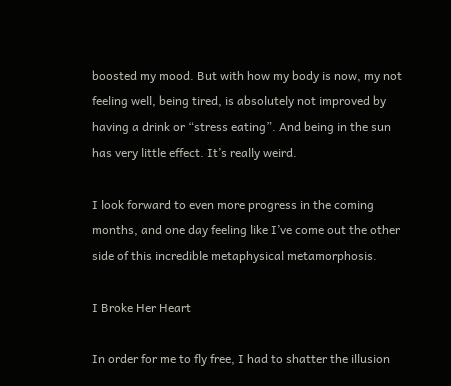boosted my mood. But with how my body is now, my not feeling well, being tired, is absolutely not improved by having a drink or “stress eating”. And being in the sun has very little effect. It’s really weird.

I look forward to even more progress in the coming months, and one day feeling like I’ve come out the other side of this incredible metaphysical metamorphosis.

I Broke Her Heart

In order for me to fly free, I had to shatter the illusion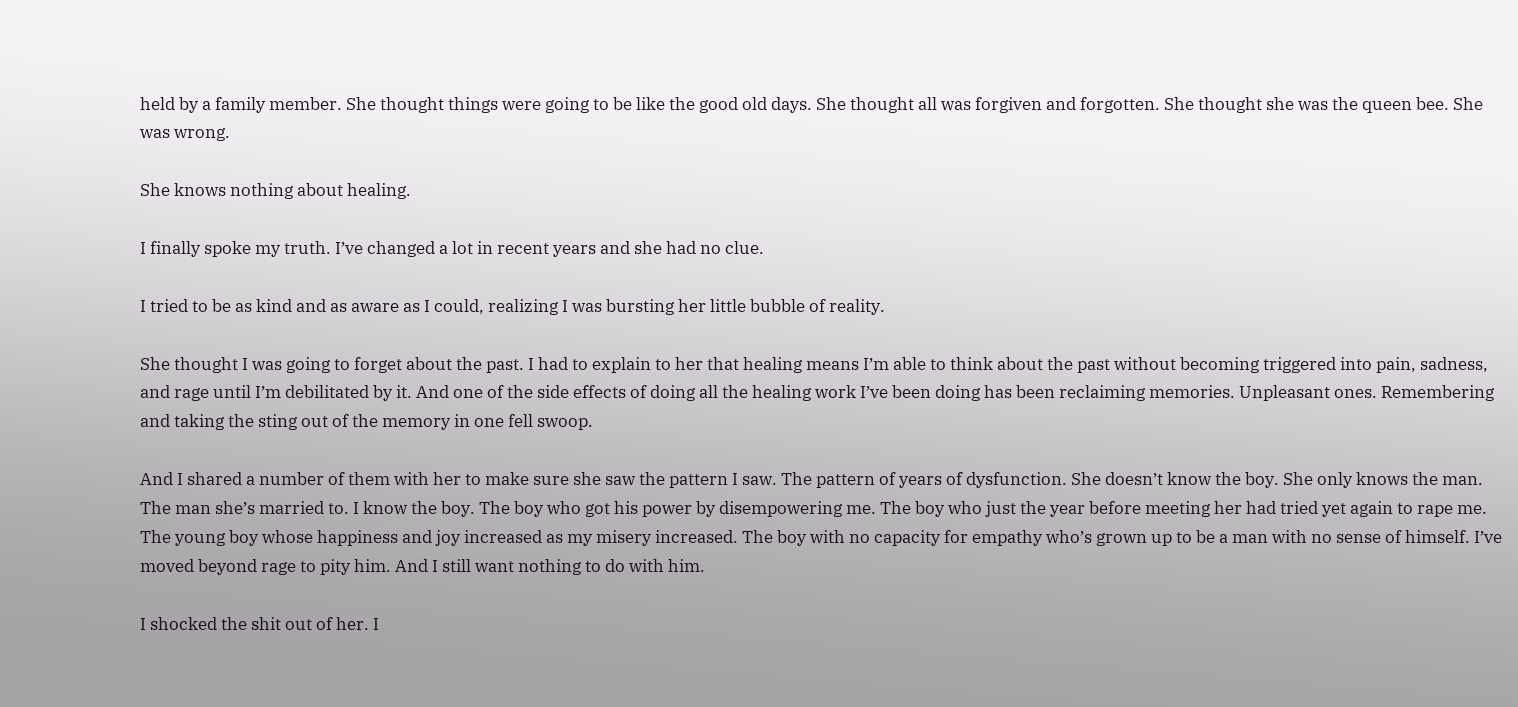held by a family member. She thought things were going to be like the good old days. She thought all was forgiven and forgotten. She thought she was the queen bee. She was wrong.

She knows nothing about healing.

I finally spoke my truth. I’ve changed a lot in recent years and she had no clue.

I tried to be as kind and as aware as I could, realizing I was bursting her little bubble of reality.

She thought I was going to forget about the past. I had to explain to her that healing means I’m able to think about the past without becoming triggered into pain, sadness, and rage until I’m debilitated by it. And one of the side effects of doing all the healing work I’ve been doing has been reclaiming memories. Unpleasant ones. Remembering and taking the sting out of the memory in one fell swoop.

And I shared a number of them with her to make sure she saw the pattern I saw. The pattern of years of dysfunction. She doesn’t know the boy. She only knows the man. The man she’s married to. I know the boy. The boy who got his power by disempowering me. The boy who just the year before meeting her had tried yet again to rape me. The young boy whose happiness and joy increased as my misery increased. The boy with no capacity for empathy who’s grown up to be a man with no sense of himself. I’ve moved beyond rage to pity him. And I still want nothing to do with him.

I shocked the shit out of her. I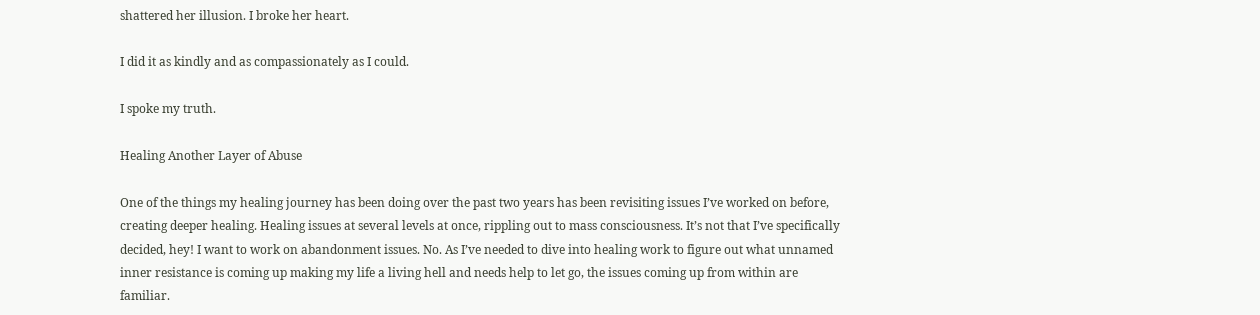shattered her illusion. I broke her heart.

I did it as kindly and as compassionately as I could.

I spoke my truth.

Healing Another Layer of Abuse

One of the things my healing journey has been doing over the past two years has been revisiting issues I’ve worked on before, creating deeper healing. Healing issues at several levels at once, rippling out to mass consciousness. It’s not that I’ve specifically decided, hey! I want to work on abandonment issues. No. As I’ve needed to dive into healing work to figure out what unnamed inner resistance is coming up making my life a living hell and needs help to let go, the issues coming up from within are familiar.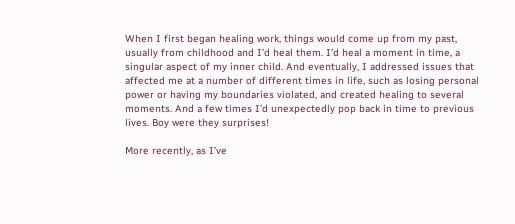When I first began healing work, things would come up from my past, usually from childhood and I’d heal them. I’d heal a moment in time, a singular aspect of my inner child. And eventually, I addressed issues that affected me at a number of different times in life, such as losing personal power or having my boundaries violated, and created healing to several moments. And a few times I’d unexpectedly pop back in time to previous lives. Boy were they surprises!

More recently, as I’ve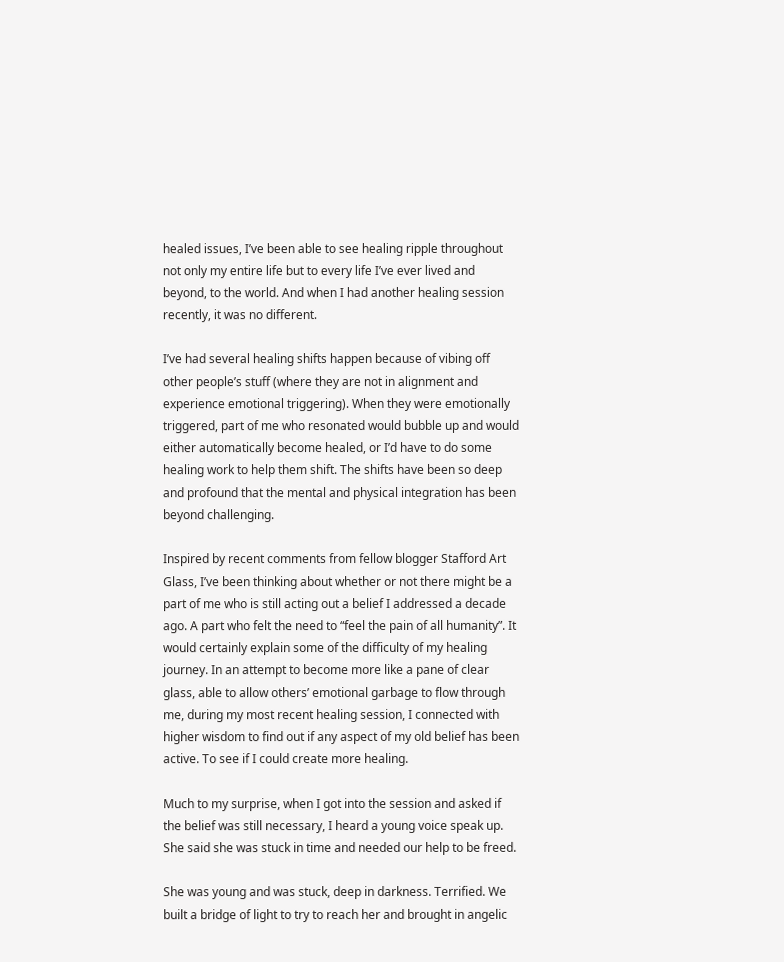healed issues, I’ve been able to see healing ripple throughout not only my entire life but to every life I’ve ever lived and beyond, to the world. And when I had another healing session recently, it was no different.

I’ve had several healing shifts happen because of vibing off other people’s stuff (where they are not in alignment and experience emotional triggering). When they were emotionally triggered, part of me who resonated would bubble up and would either automatically become healed, or I’d have to do some healing work to help them shift. The shifts have been so deep and profound that the mental and physical integration has been beyond challenging.

Inspired by recent comments from fellow blogger Stafford Art Glass, I’ve been thinking about whether or not there might be a part of me who is still acting out a belief I addressed a decade ago. A part who felt the need to “feel the pain of all humanity”. It would certainly explain some of the difficulty of my healing journey. In an attempt to become more like a pane of clear glass, able to allow others’ emotional garbage to flow through me, during my most recent healing session, I connected with higher wisdom to find out if any aspect of my old belief has been active. To see if I could create more healing.

Much to my surprise, when I got into the session and asked if the belief was still necessary, I heard a young voice speak up. She said she was stuck in time and needed our help to be freed.

She was young and was stuck, deep in darkness. Terrified. We built a bridge of light to try to reach her and brought in angelic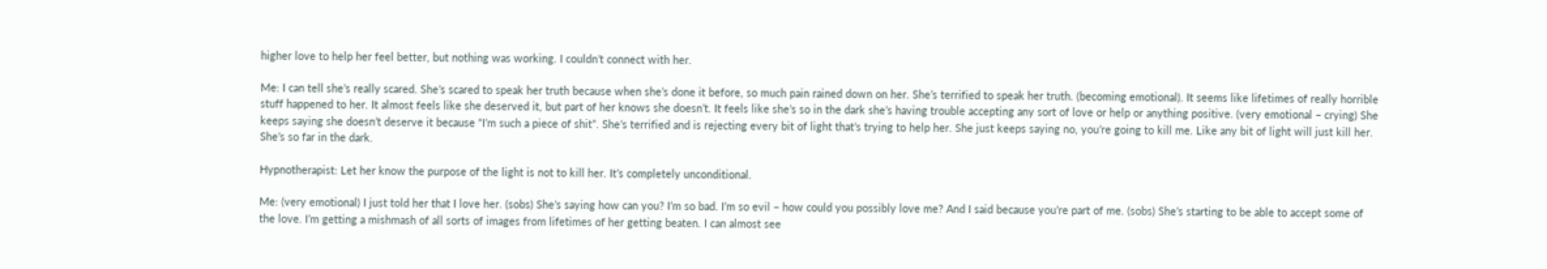higher love to help her feel better, but nothing was working. I couldn’t connect with her.

Me: I can tell she’s really scared. She’s scared to speak her truth because when she’s done it before, so much pain rained down on her. She’s terrified to speak her truth. (becoming emotional). It seems like lifetimes of really horrible stuff happened to her. It almost feels like she deserved it, but part of her knows she doesn’t. It feels like she’s so in the dark she’s having trouble accepting any sort of love or help or anything positive. (very emotional – crying) She keeps saying she doesn’t deserve it because “I’m such a piece of shit”. She’s terrified and is rejecting every bit of light that’s trying to help her. She just keeps saying no, you’re going to kill me. Like any bit of light will just kill her. She’s so far in the dark.

Hypnotherapist: Let her know the purpose of the light is not to kill her. It’s completely unconditional.

Me: (very emotional) I just told her that I love her. (sobs) She’s saying how can you? I’m so bad. I’m so evil – how could you possibly love me? And I said because you’re part of me. (sobs) She’s starting to be able to accept some of the love. I’m getting a mishmash of all sorts of images from lifetimes of her getting beaten. I can almost see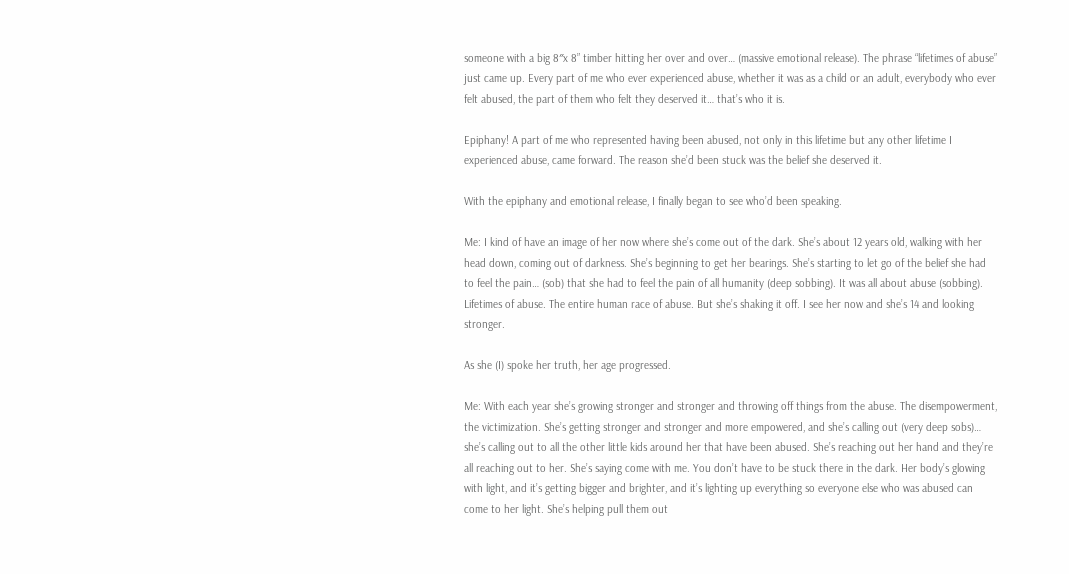someone with a big 8″x 8” timber hitting her over and over… (massive emotional release). The phrase “lifetimes of abuse” just came up. Every part of me who ever experienced abuse, whether it was as a child or an adult, everybody who ever felt abused, the part of them who felt they deserved it… that’s who it is.

Epiphany! A part of me who represented having been abused, not only in this lifetime but any other lifetime I experienced abuse, came forward. The reason she’d been stuck was the belief she deserved it.

With the epiphany and emotional release, I finally began to see who’d been speaking.

Me: I kind of have an image of her now where she’s come out of the dark. She’s about 12 years old, walking with her head down, coming out of darkness. She’s beginning to get her bearings. She’s starting to let go of the belief she had to feel the pain… (sob) that she had to feel the pain of all humanity (deep sobbing). It was all about abuse (sobbing). Lifetimes of abuse. The entire human race of abuse. But she’s shaking it off. I see her now and she’s 14 and looking stronger.

As she (I) spoke her truth, her age progressed.

Me: With each year she’s growing stronger and stronger and throwing off things from the abuse. The disempowerment, the victimization. She’s getting stronger and stronger and more empowered, and she’s calling out (very deep sobs)… she’s calling out to all the other little kids around her that have been abused. She’s reaching out her hand and they’re all reaching out to her. She’s saying come with me. You don’t have to be stuck there in the dark. Her body’s glowing with light, and it’s getting bigger and brighter, and it’s lighting up everything so everyone else who was abused can come to her light. She’s helping pull them out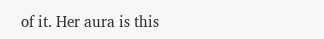of it. Her aura is this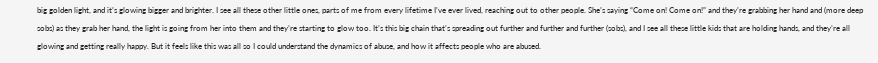big golden light, and it’s glowing bigger and brighter. I see all these other little ones, parts of me from every lifetime I’ve ever lived, reaching out to other people. She’s saying “Come on! Come on!” and they’re grabbing her hand and (more deep sobs) as they grab her hand, the light is going from her into them and they’re starting to glow too. It’s this big chain that’s spreading out further and further and further (sobs), and I see all these little kids that are holding hands, and they’re all glowing and getting really happy. But it feels like this was all so I could understand the dynamics of abuse, and how it affects people who are abused.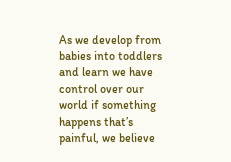As we develop from babies into toddlers and learn we have control over our world if something happens that’s painful, we believe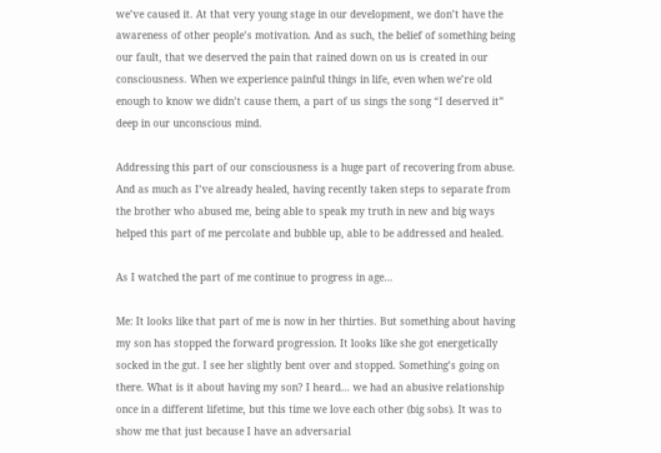we’ve caused it. At that very young stage in our development, we don’t have the awareness of other people’s motivation. And as such, the belief of something being our fault, that we deserved the pain that rained down on us is created in our consciousness. When we experience painful things in life, even when we’re old enough to know we didn’t cause them, a part of us sings the song “I deserved it” deep in our unconscious mind.

Addressing this part of our consciousness is a huge part of recovering from abuse. And as much as I’ve already healed, having recently taken steps to separate from the brother who abused me, being able to speak my truth in new and big ways helped this part of me percolate and bubble up, able to be addressed and healed.

As I watched the part of me continue to progress in age…

Me: It looks like that part of me is now in her thirties. But something about having my son has stopped the forward progression. It looks like she got energetically socked in the gut. I see her slightly bent over and stopped. Something’s going on there. What is it about having my son? I heard… we had an abusive relationship once in a different lifetime, but this time we love each other (big sobs). It was to show me that just because I have an adversarial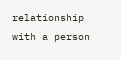relationship with a person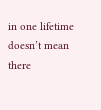in one lifetime doesn’t mean there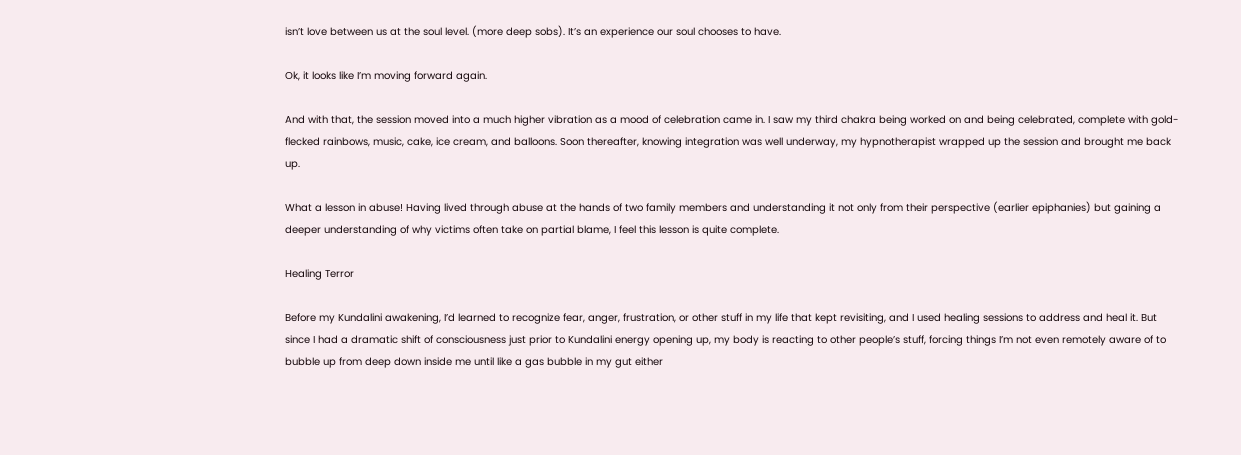isn’t love between us at the soul level. (more deep sobs). It’s an experience our soul chooses to have.

Ok, it looks like I’m moving forward again.

And with that, the session moved into a much higher vibration as a mood of celebration came in. I saw my third chakra being worked on and being celebrated, complete with gold-flecked rainbows, music, cake, ice cream, and balloons. Soon thereafter, knowing integration was well underway, my hypnotherapist wrapped up the session and brought me back up.

What a lesson in abuse! Having lived through abuse at the hands of two family members and understanding it not only from their perspective (earlier epiphanies) but gaining a deeper understanding of why victims often take on partial blame, I feel this lesson is quite complete.

Healing Terror

Before my Kundalini awakening, I’d learned to recognize fear, anger, frustration, or other stuff in my life that kept revisiting, and I used healing sessions to address and heal it. But since I had a dramatic shift of consciousness just prior to Kundalini energy opening up, my body is reacting to other people’s stuff, forcing things I’m not even remotely aware of to bubble up from deep down inside me until like a gas bubble in my gut either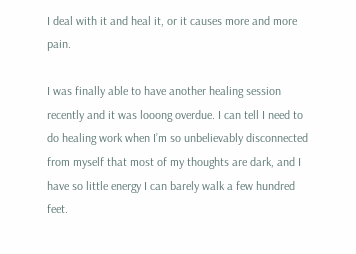I deal with it and heal it, or it causes more and more pain.

I was finally able to have another healing session recently and it was looong overdue. I can tell I need to do healing work when I’m so unbelievably disconnected from myself that most of my thoughts are dark, and I have so little energy I can barely walk a few hundred feet.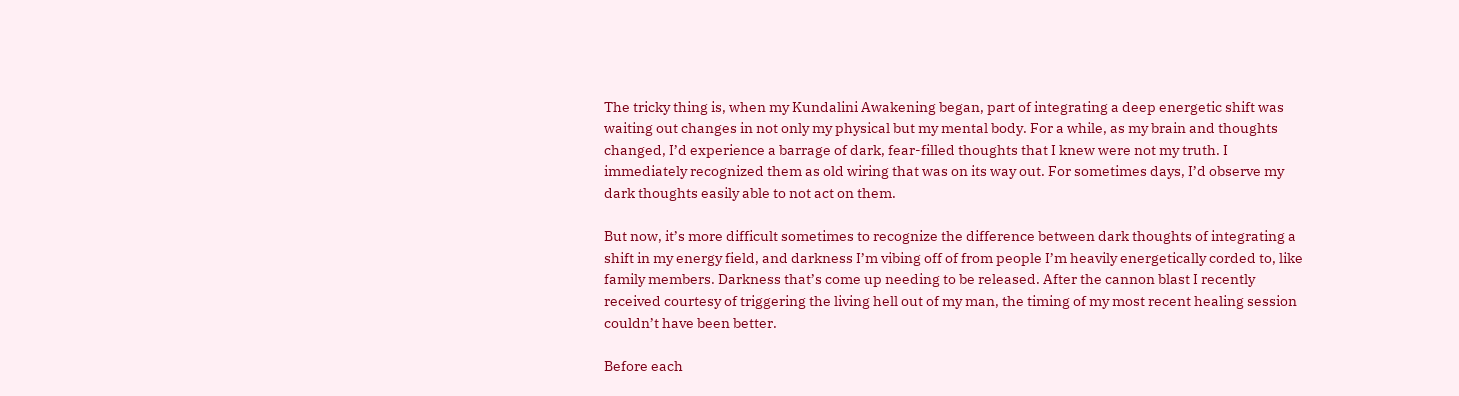The tricky thing is, when my Kundalini Awakening began, part of integrating a deep energetic shift was waiting out changes in not only my physical but my mental body. For a while, as my brain and thoughts changed, I’d experience a barrage of dark, fear-filled thoughts that I knew were not my truth. I immediately recognized them as old wiring that was on its way out. For sometimes days, I’d observe my dark thoughts easily able to not act on them.

But now, it’s more difficult sometimes to recognize the difference between dark thoughts of integrating a shift in my energy field, and darkness I’m vibing off of from people I’m heavily energetically corded to, like family members. Darkness that’s come up needing to be released. After the cannon blast I recently received courtesy of triggering the living hell out of my man, the timing of my most recent healing session couldn’t have been better.

Before each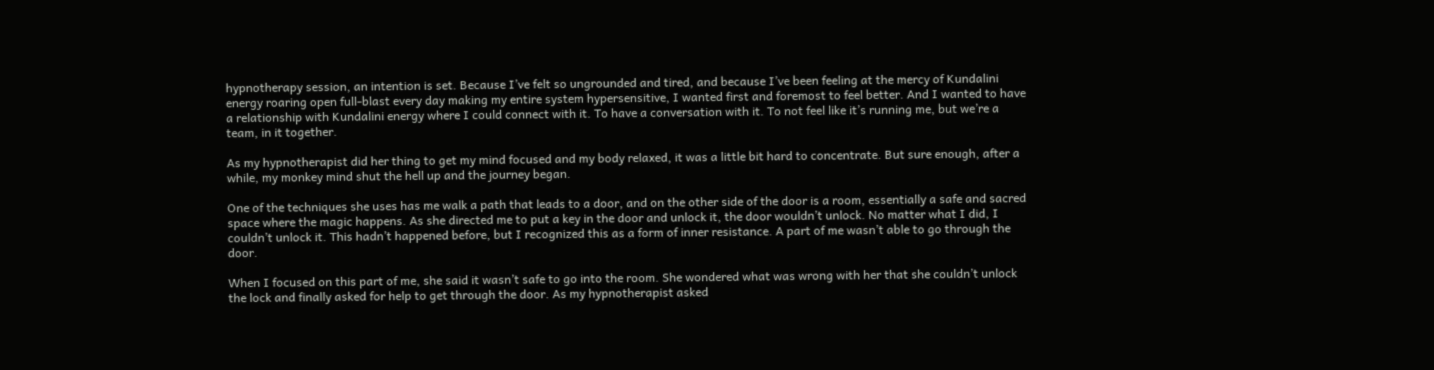hypnotherapy session, an intention is set. Because I’ve felt so ungrounded and tired, and because I’ve been feeling at the mercy of Kundalini energy roaring open full-blast every day making my entire system hypersensitive, I wanted first and foremost to feel better. And I wanted to have a relationship with Kundalini energy where I could connect with it. To have a conversation with it. To not feel like it’s running me, but we’re a team, in it together.

As my hypnotherapist did her thing to get my mind focused and my body relaxed, it was a little bit hard to concentrate. But sure enough, after a while, my monkey mind shut the hell up and the journey began.

One of the techniques she uses has me walk a path that leads to a door, and on the other side of the door is a room, essentially a safe and sacred space where the magic happens. As she directed me to put a key in the door and unlock it, the door wouldn’t unlock. No matter what I did, I couldn’t unlock it. This hadn’t happened before, but I recognized this as a form of inner resistance. A part of me wasn’t able to go through the door.

When I focused on this part of me, she said it wasn’t safe to go into the room. She wondered what was wrong with her that she couldn’t unlock the lock and finally asked for help to get through the door. As my hypnotherapist asked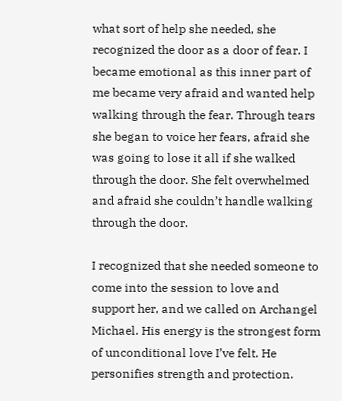what sort of help she needed, she recognized the door as a door of fear. I became emotional as this inner part of me became very afraid and wanted help walking through the fear. Through tears she began to voice her fears, afraid she was going to lose it all if she walked through the door. She felt overwhelmed and afraid she couldn’t handle walking through the door.

I recognized that she needed someone to come into the session to love and support her, and we called on Archangel Michael. His energy is the strongest form of unconditional love I’ve felt. He personifies strength and protection.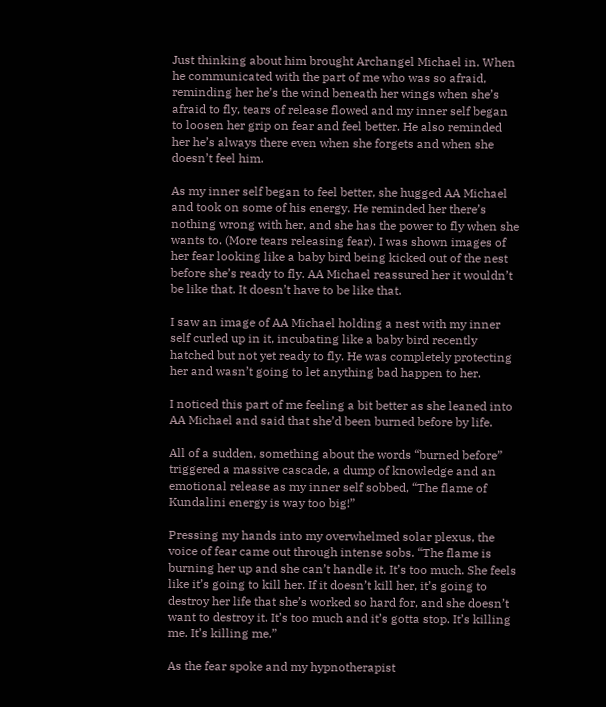Just thinking about him brought Archangel Michael in. When he communicated with the part of me who was so afraid, reminding her he’s the wind beneath her wings when she’s afraid to fly, tears of release flowed and my inner self began to loosen her grip on fear and feel better. He also reminded her he’s always there even when she forgets and when she doesn’t feel him.

As my inner self began to feel better, she hugged AA Michael and took on some of his energy. He reminded her there’s nothing wrong with her, and she has the power to fly when she wants to. (More tears releasing fear). I was shown images of her fear looking like a baby bird being kicked out of the nest before she’s ready to fly. AA Michael reassured her it wouldn’t be like that. It doesn’t have to be like that.

I saw an image of AA Michael holding a nest with my inner self curled up in it, incubating like a baby bird recently hatched but not yet ready to fly. He was completely protecting her and wasn’t going to let anything bad happen to her.

I noticed this part of me feeling a bit better as she leaned into AA Michael and said that she’d been burned before by life.

All of a sudden, something about the words “burned before” triggered a massive cascade, a dump of knowledge and an emotional release as my inner self sobbed, “The flame of Kundalini energy is way too big!”

Pressing my hands into my overwhelmed solar plexus, the voice of fear came out through intense sobs. “The flame is burning her up and she can’t handle it. It’s too much. She feels like it’s going to kill her. If it doesn’t kill her, it’s going to destroy her life that she’s worked so hard for, and she doesn’t want to destroy it. It’s too much and it’s gotta stop. It’s killing me. It’s killing me.”

As the fear spoke and my hypnotherapist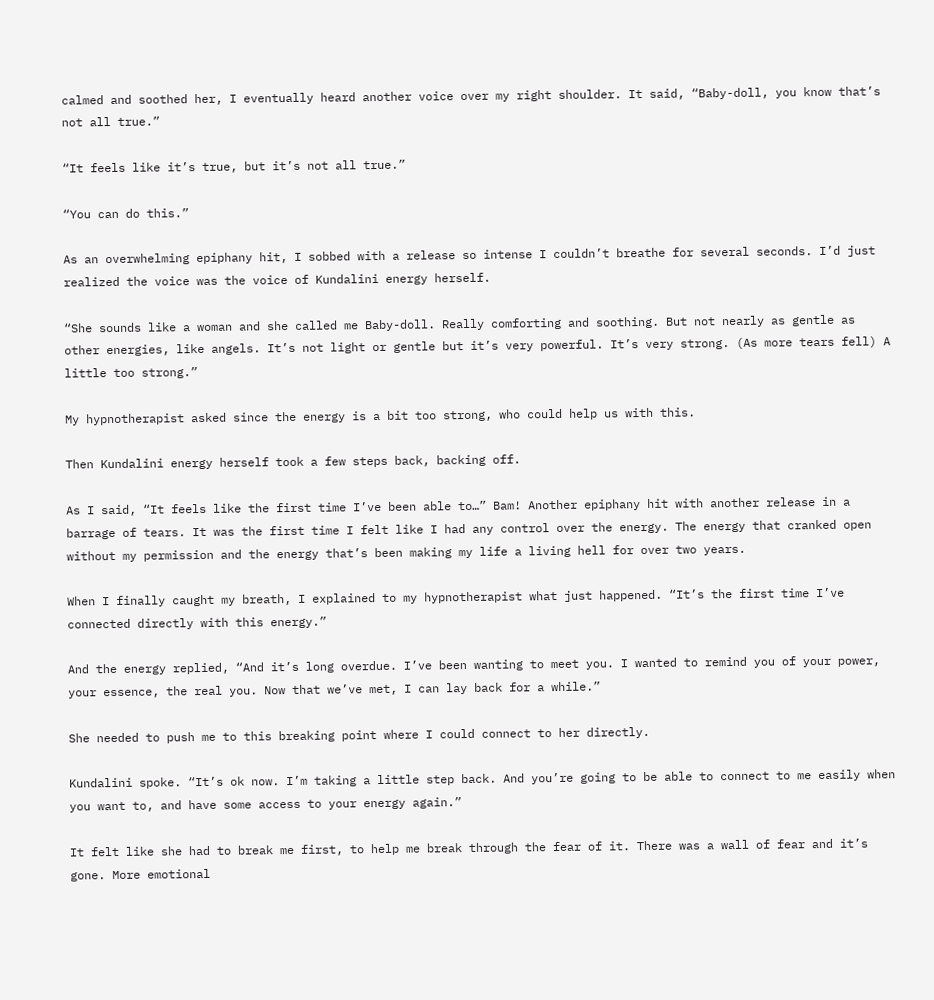calmed and soothed her, I eventually heard another voice over my right shoulder. It said, “Baby-doll, you know that’s not all true.”

“It feels like it’s true, but it’s not all true.”

“You can do this.”

As an overwhelming epiphany hit, I sobbed with a release so intense I couldn’t breathe for several seconds. I’d just realized the voice was the voice of Kundalini energy herself.

“She sounds like a woman and she called me Baby-doll. Really comforting and soothing. But not nearly as gentle as other energies, like angels. It’s not light or gentle but it’s very powerful. It’s very strong. (As more tears fell) A little too strong.”

My hypnotherapist asked since the energy is a bit too strong, who could help us with this.

Then Kundalini energy herself took a few steps back, backing off.

As I said, “It feels like the first time I’ve been able to…” Bam! Another epiphany hit with another release in a barrage of tears. It was the first time I felt like I had any control over the energy. The energy that cranked open without my permission and the energy that’s been making my life a living hell for over two years.

When I finally caught my breath, I explained to my hypnotherapist what just happened. “It’s the first time I’ve connected directly with this energy.”

And the energy replied, “And it’s long overdue. I’ve been wanting to meet you. I wanted to remind you of your power, your essence, the real you. Now that we’ve met, I can lay back for a while.”

She needed to push me to this breaking point where I could connect to her directly.

Kundalini spoke. “It’s ok now. I’m taking a little step back. And you’re going to be able to connect to me easily when you want to, and have some access to your energy again.”

It felt like she had to break me first, to help me break through the fear of it. There was a wall of fear and it’s gone. More emotional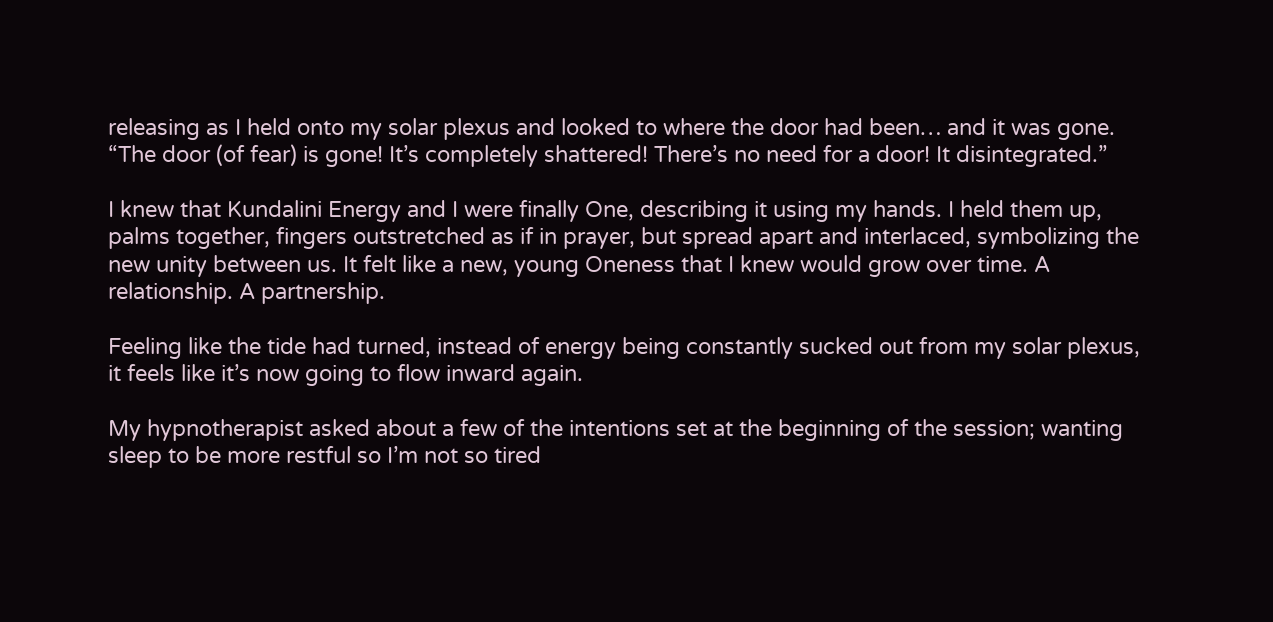releasing as I held onto my solar plexus and looked to where the door had been… and it was gone. “The door (of fear) is gone! It’s completely shattered! There’s no need for a door! It disintegrated.”

I knew that Kundalini Energy and I were finally One, describing it using my hands. I held them up, palms together, fingers outstretched as if in prayer, but spread apart and interlaced, symbolizing the new unity between us. It felt like a new, young Oneness that I knew would grow over time. A relationship. A partnership.

Feeling like the tide had turned, instead of energy being constantly sucked out from my solar plexus, it feels like it’s now going to flow inward again.

My hypnotherapist asked about a few of the intentions set at the beginning of the session; wanting sleep to be more restful so I’m not so tired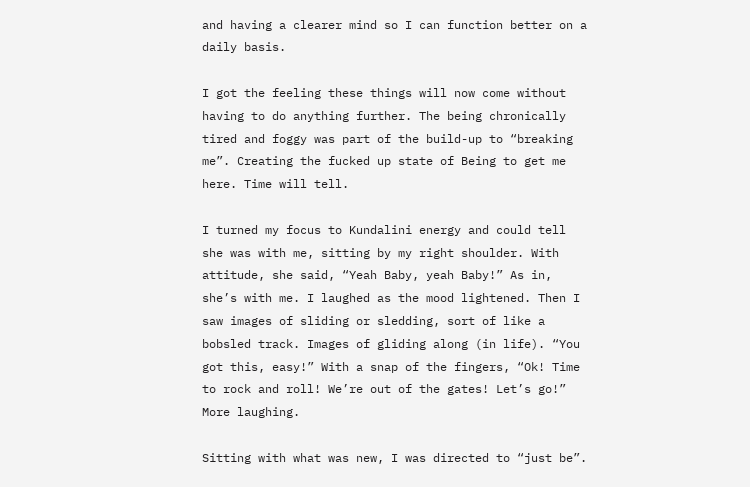and having a clearer mind so I can function better on a daily basis.

I got the feeling these things will now come without having to do anything further. The being chronically tired and foggy was part of the build-up to “breaking me”. Creating the fucked up state of Being to get me here. Time will tell.

I turned my focus to Kundalini energy and could tell she was with me, sitting by my right shoulder. With attitude, she said, “Yeah Baby, yeah Baby!” As in, she’s with me. I laughed as the mood lightened. Then I saw images of sliding or sledding, sort of like a bobsled track. Images of gliding along (in life). “You got this, easy!” With a snap of the fingers, “Ok! Time to rock and roll! We’re out of the gates! Let’s go!” More laughing.

Sitting with what was new, I was directed to “just be”.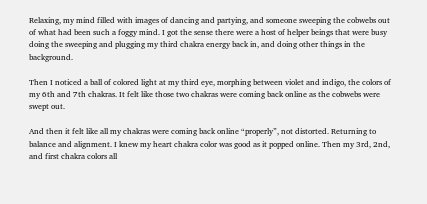Relaxing, my mind filled with images of dancing and partying, and someone sweeping the cobwebs out of what had been such a foggy mind. I got the sense there were a host of helper beings that were busy doing the sweeping and plugging my third chakra energy back in, and doing other things in the background.

Then I noticed a ball of colored light at my third eye, morphing between violet and indigo, the colors of my 6th and 7th chakras. It felt like those two chakras were coming back online as the cobwebs were swept out.

And then it felt like all my chakras were coming back online “properly”, not distorted. Returning to balance and alignment. I knew my heart chakra color was good as it popped online. Then my 3rd, 2nd, and first chakra colors all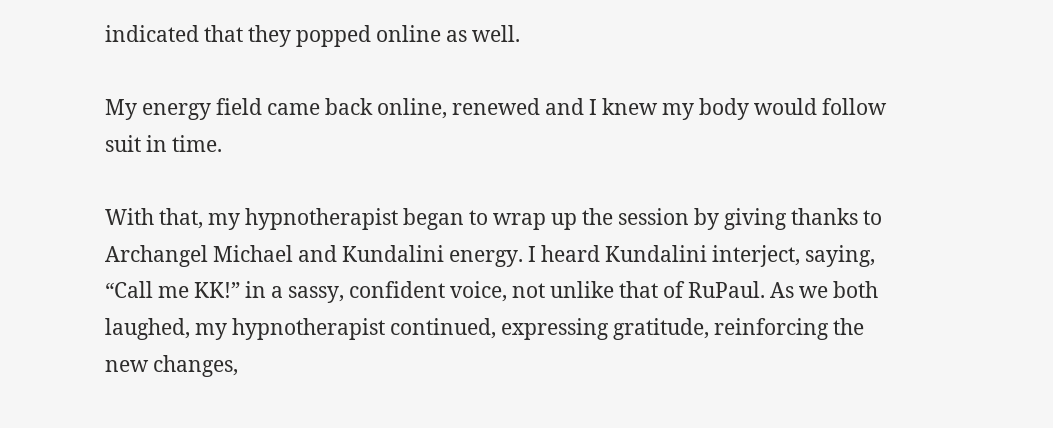indicated that they popped online as well.

My energy field came back online, renewed and I knew my body would follow suit in time.

With that, my hypnotherapist began to wrap up the session by giving thanks to Archangel Michael and Kundalini energy. I heard Kundalini interject, saying, “Call me KK!” in a sassy, confident voice, not unlike that of RuPaul. As we both laughed, my hypnotherapist continued, expressing gratitude, reinforcing the new changes,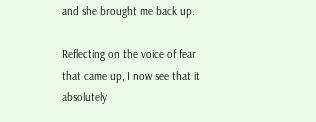and she brought me back up.

Reflecting on the voice of fear that came up, I now see that it absolutely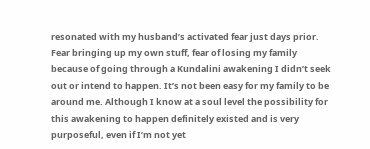resonated with my husband’s activated fear just days prior. Fear bringing up my own stuff, fear of losing my family because of going through a Kundalini awakening I didn’t seek out or intend to happen. It’s not been easy for my family to be around me. Although I know at a soul level the possibility for this awakening to happen definitely existed and is very purposeful, even if I’m not yet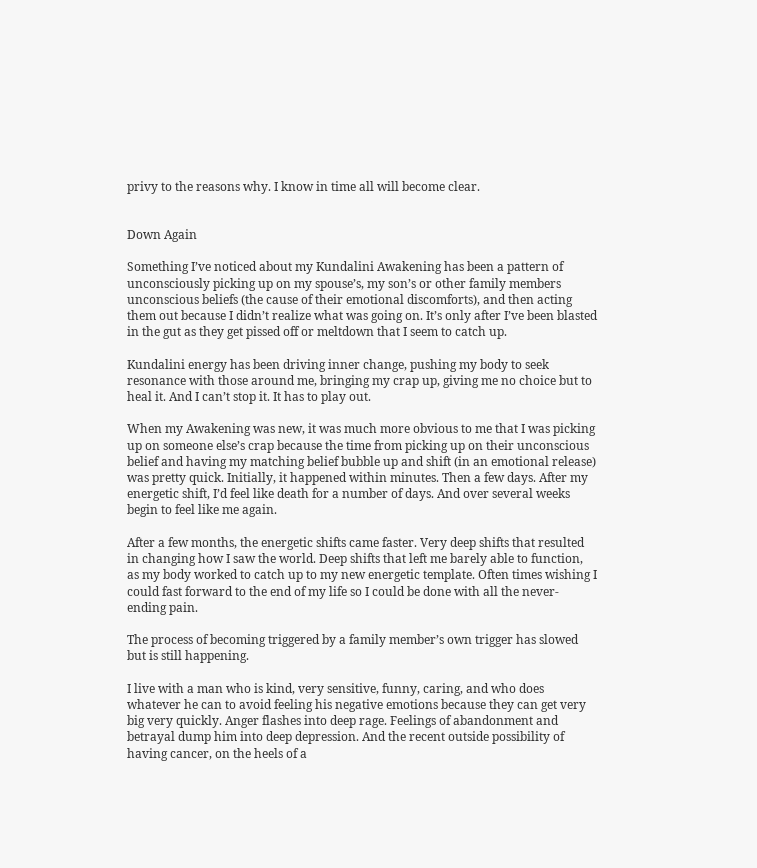privy to the reasons why. I know in time all will become clear.


Down Again

Something I’ve noticed about my Kundalini Awakening has been a pattern of unconsciously picking up on my spouse’s, my son’s or other family members unconscious beliefs (the cause of their emotional discomforts), and then acting them out because I didn’t realize what was going on. It’s only after I’ve been blasted in the gut as they get pissed off or meltdown that I seem to catch up.

Kundalini energy has been driving inner change, pushing my body to seek resonance with those around me, bringing my crap up, giving me no choice but to heal it. And I can’t stop it. It has to play out.

When my Awakening was new, it was much more obvious to me that I was picking up on someone else’s crap because the time from picking up on their unconscious belief and having my matching belief bubble up and shift (in an emotional release) was pretty quick. Initially, it happened within minutes. Then a few days. After my energetic shift, I’d feel like death for a number of days. And over several weeks begin to feel like me again.

After a few months, the energetic shifts came faster. Very deep shifts that resulted in changing how I saw the world. Deep shifts that left me barely able to function, as my body worked to catch up to my new energetic template. Often times wishing I could fast forward to the end of my life so I could be done with all the never-ending pain.

The process of becoming triggered by a family member’s own trigger has slowed but is still happening.

I live with a man who is kind, very sensitive, funny, caring, and who does whatever he can to avoid feeling his negative emotions because they can get very big very quickly. Anger flashes into deep rage. Feelings of abandonment and betrayal dump him into deep depression. And the recent outside possibility of having cancer, on the heels of a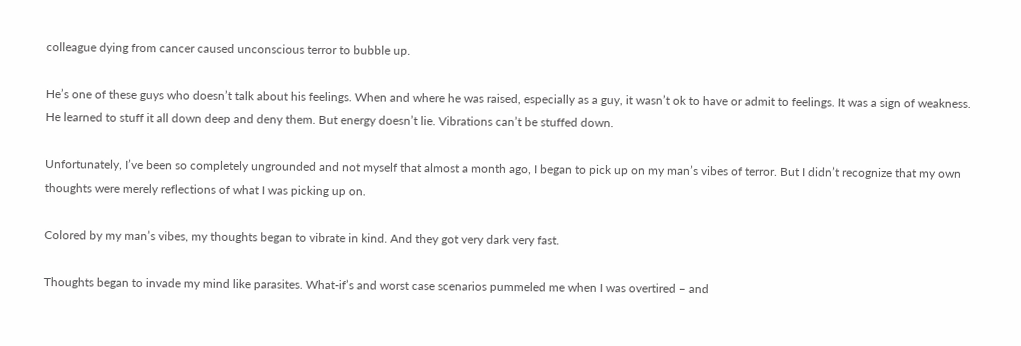colleague dying from cancer caused unconscious terror to bubble up.

He’s one of these guys who doesn’t talk about his feelings. When and where he was raised, especially as a guy, it wasn’t ok to have or admit to feelings. It was a sign of weakness. He learned to stuff it all down deep and deny them. But energy doesn’t lie. Vibrations can’t be stuffed down.

Unfortunately, I’ve been so completely ungrounded and not myself that almost a month ago, I began to pick up on my man’s vibes of terror. But I didn’t recognize that my own thoughts were merely reflections of what I was picking up on.

Colored by my man’s vibes, my thoughts began to vibrate in kind. And they got very dark very fast.

Thoughts began to invade my mind like parasites. What-if’s and worst case scenarios pummeled me when I was overtired – and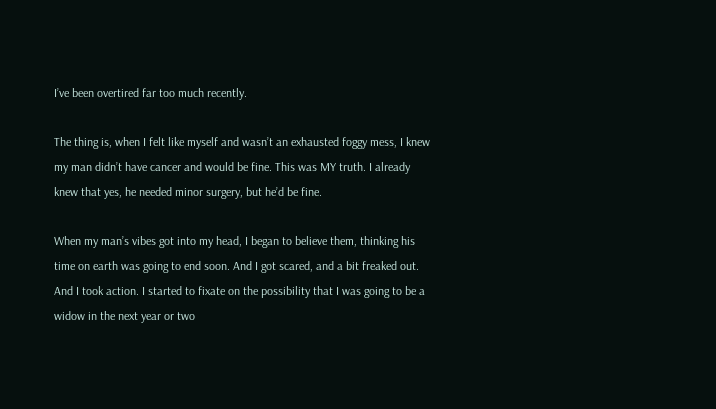I’ve been overtired far too much recently.

The thing is, when I felt like myself and wasn’t an exhausted foggy mess, I knew my man didn’t have cancer and would be fine. This was MY truth. I already knew that yes, he needed minor surgery, but he’d be fine.

When my man’s vibes got into my head, I began to believe them, thinking his time on earth was going to end soon. And I got scared, and a bit freaked out. And I took action. I started to fixate on the possibility that I was going to be a widow in the next year or two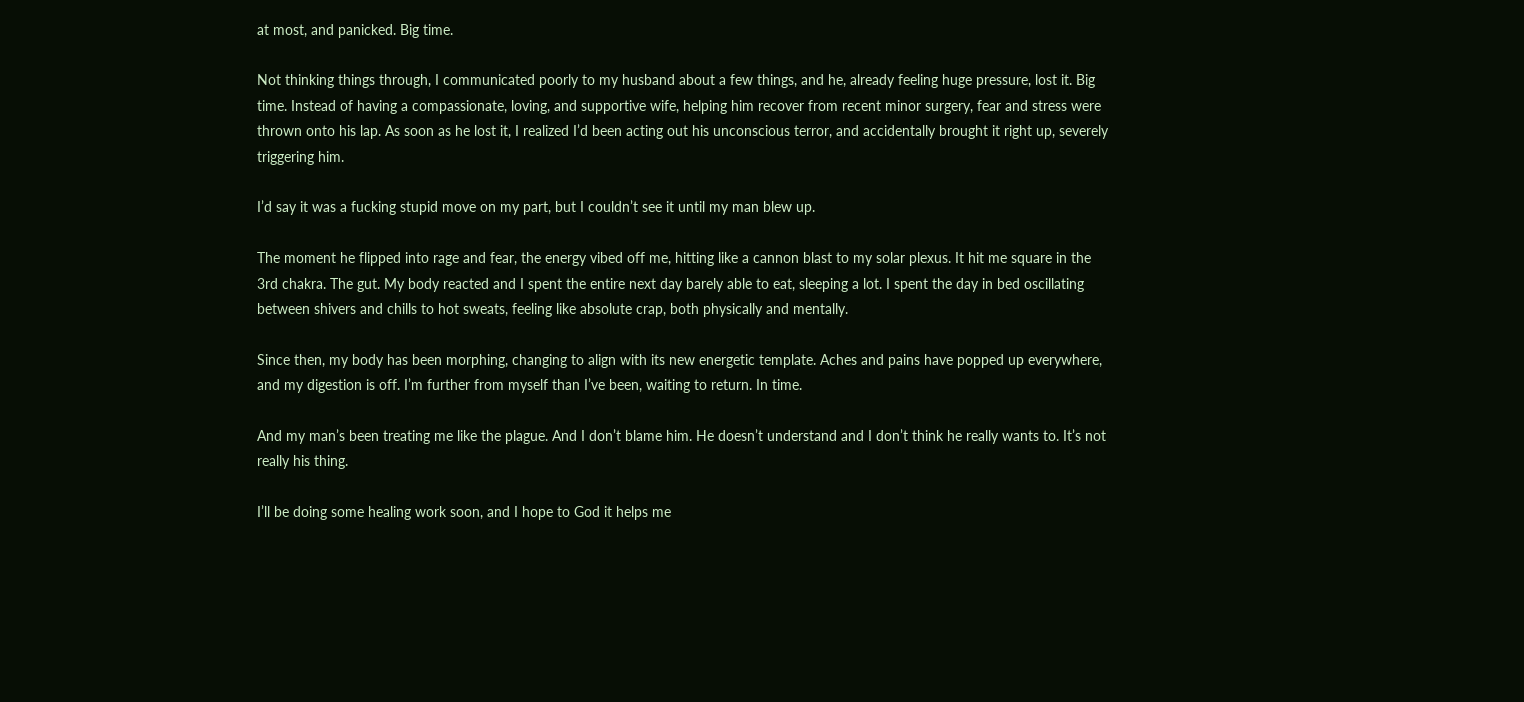at most, and panicked. Big time.

Not thinking things through, I communicated poorly to my husband about a few things, and he, already feeling huge pressure, lost it. Big time. Instead of having a compassionate, loving, and supportive wife, helping him recover from recent minor surgery, fear and stress were thrown onto his lap. As soon as he lost it, I realized I’d been acting out his unconscious terror, and accidentally brought it right up, severely triggering him.

I’d say it was a fucking stupid move on my part, but I couldn’t see it until my man blew up.

The moment he flipped into rage and fear, the energy vibed off me, hitting like a cannon blast to my solar plexus. It hit me square in the 3rd chakra. The gut. My body reacted and I spent the entire next day barely able to eat, sleeping a lot. I spent the day in bed oscillating between shivers and chills to hot sweats, feeling like absolute crap, both physically and mentally.

Since then, my body has been morphing, changing to align with its new energetic template. Aches and pains have popped up everywhere, and my digestion is off. I’m further from myself than I’ve been, waiting to return. In time.

And my man’s been treating me like the plague. And I don’t blame him. He doesn’t understand and I don’t think he really wants to. It’s not really his thing.

I’ll be doing some healing work soon, and I hope to God it helps me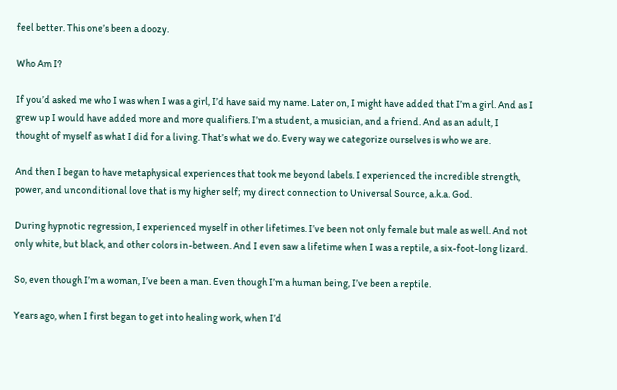feel better. This one’s been a doozy.

Who Am I?

If you’d asked me who I was when I was a girl, I’d have said my name. Later on, I might have added that I’m a girl. And as I grew up I would have added more and more qualifiers. I’m a student, a musician, and a friend. And as an adult, I thought of myself as what I did for a living. That’s what we do. Every way we categorize ourselves is who we are.

And then I began to have metaphysical experiences that took me beyond labels. I experienced the incredible strength, power, and unconditional love that is my higher self; my direct connection to Universal Source, a.k.a. God.

During hypnotic regression, I experienced myself in other lifetimes. I’ve been not only female but male as well. And not only white, but black, and other colors in-between. And I even saw a lifetime when I was a reptile, a six-foot-long lizard.

So, even though I’m a woman, I’ve been a man. Even though I’m a human being, I’ve been a reptile.

Years ago, when I first began to get into healing work, when I’d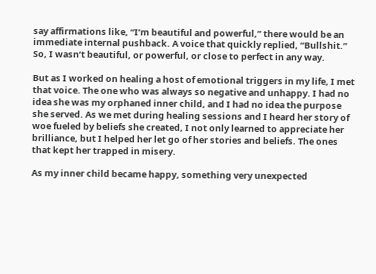say affirmations like, “I’m beautiful and powerful,” there would be an immediate internal pushback. A voice that quickly replied, “Bullshit.” So, I wasn’t beautiful, or powerful, or close to perfect in any way.

But as I worked on healing a host of emotional triggers in my life, I met that voice. The one who was always so negative and unhappy. I had no idea she was my orphaned inner child, and I had no idea the purpose she served. As we met during healing sessions and I heard her story of woe fueled by beliefs she created, I not only learned to appreciate her brilliance, but I helped her let go of her stories and beliefs. The ones that kept her trapped in misery.

As my inner child became happy, something very unexpected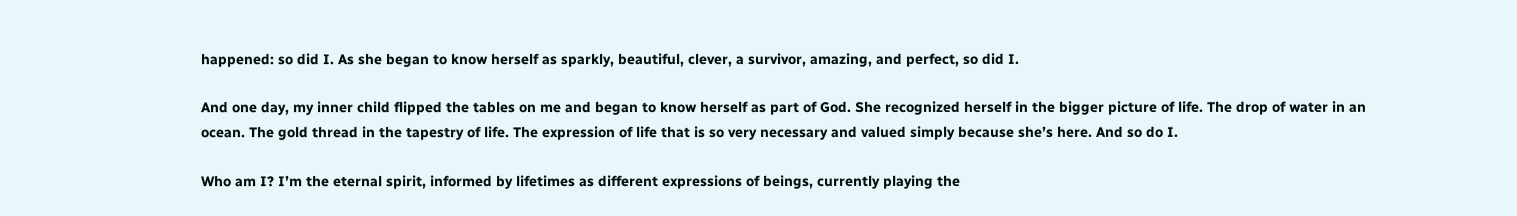happened: so did I. As she began to know herself as sparkly, beautiful, clever, a survivor, amazing, and perfect, so did I.

And one day, my inner child flipped the tables on me and began to know herself as part of God. She recognized herself in the bigger picture of life. The drop of water in an ocean. The gold thread in the tapestry of life. The expression of life that is so very necessary and valued simply because she’s here. And so do I.

Who am I? I’m the eternal spirit, informed by lifetimes as different expressions of beings, currently playing the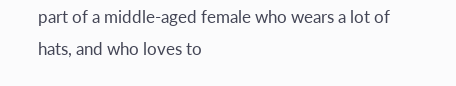part of a middle-aged female who wears a lot of hats, and who loves to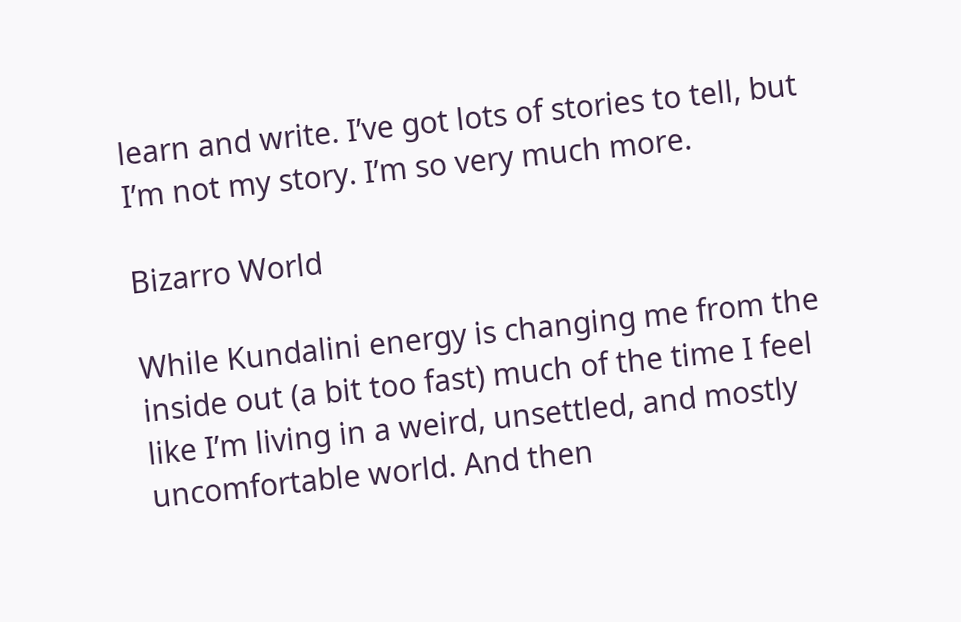learn and write. I’ve got lots of stories to tell, but I’m not my story. I’m so very much more.

Bizarro World

While Kundalini energy is changing me from the inside out (a bit too fast) much of the time I feel like I’m living in a weird, unsettled, and mostly uncomfortable world. And then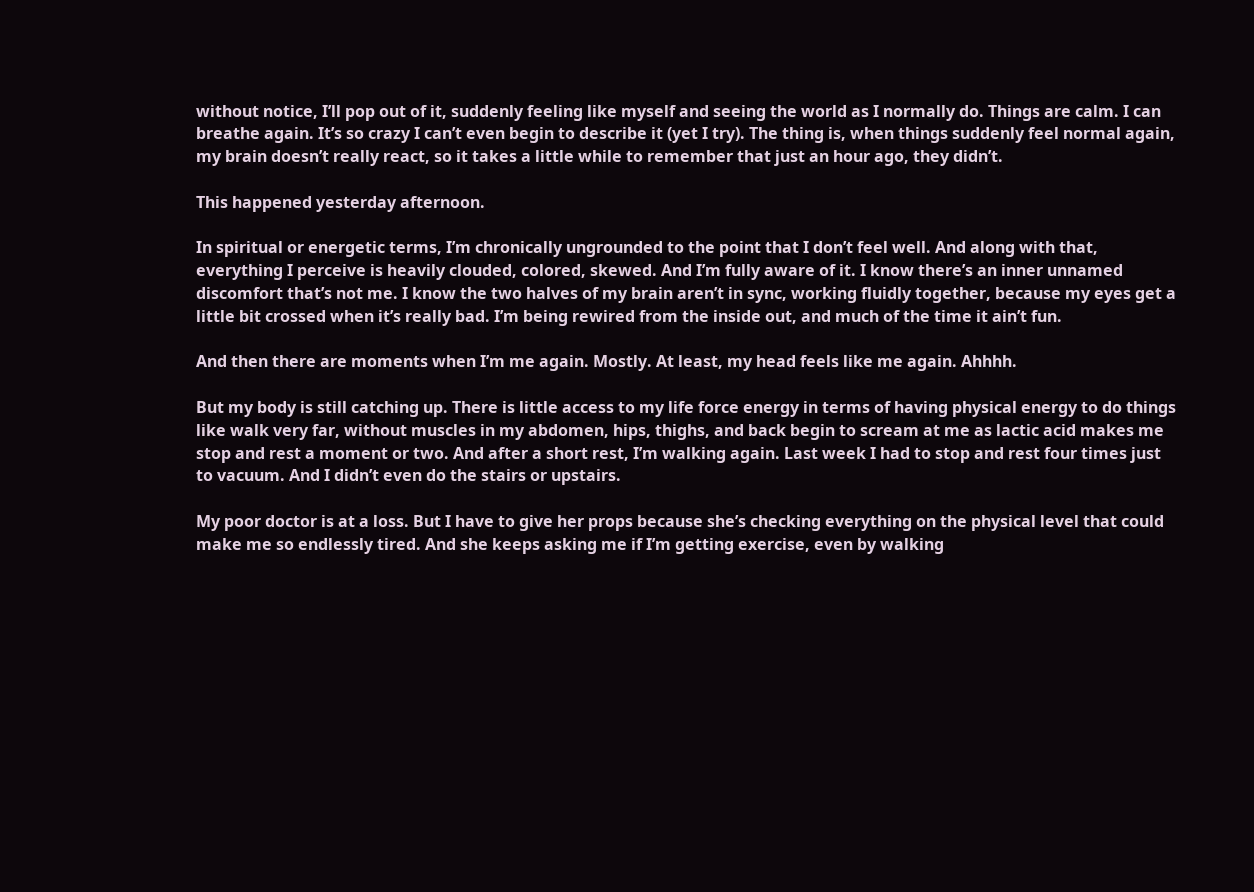without notice, I’ll pop out of it, suddenly feeling like myself and seeing the world as I normally do. Things are calm. I can breathe again. It’s so crazy I can’t even begin to describe it (yet I try). The thing is, when things suddenly feel normal again, my brain doesn’t really react, so it takes a little while to remember that just an hour ago, they didn’t.

This happened yesterday afternoon.

In spiritual or energetic terms, I’m chronically ungrounded to the point that I don’t feel well. And along with that, everything I perceive is heavily clouded, colored, skewed. And I’m fully aware of it. I know there’s an inner unnamed discomfort that’s not me. I know the two halves of my brain aren’t in sync, working fluidly together, because my eyes get a little bit crossed when it’s really bad. I’m being rewired from the inside out, and much of the time it ain’t fun.

And then there are moments when I’m me again. Mostly. At least, my head feels like me again. Ahhhh.

But my body is still catching up. There is little access to my life force energy in terms of having physical energy to do things like walk very far, without muscles in my abdomen, hips, thighs, and back begin to scream at me as lactic acid makes me stop and rest a moment or two. And after a short rest, I’m walking again. Last week I had to stop and rest four times just to vacuum. And I didn’t even do the stairs or upstairs.

My poor doctor is at a loss. But I have to give her props because she’s checking everything on the physical level that could make me so endlessly tired. And she keeps asking me if I’m getting exercise, even by walking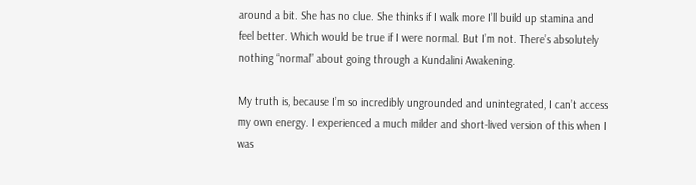around a bit. She has no clue. She thinks if I walk more I’ll build up stamina and feel better. Which would be true if I were normal. But I’m not. There’s absolutely nothing “normal” about going through a Kundalini Awakening.

My truth is, because I’m so incredibly ungrounded and unintegrated, I can’t access my own energy. I experienced a much milder and short-lived version of this when I was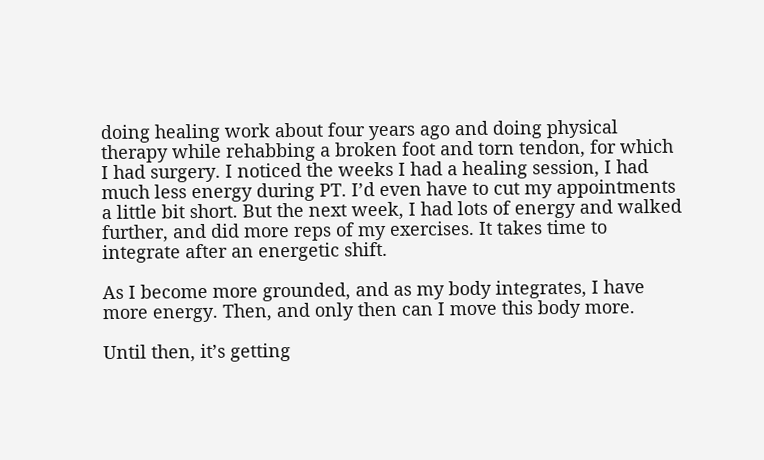doing healing work about four years ago and doing physical therapy while rehabbing a broken foot and torn tendon, for which I had surgery. I noticed the weeks I had a healing session, I had much less energy during PT. I’d even have to cut my appointments a little bit short. But the next week, I had lots of energy and walked further, and did more reps of my exercises. It takes time to integrate after an energetic shift.

As I become more grounded, and as my body integrates, I have more energy. Then, and only then can I move this body more.

Until then, it’s getting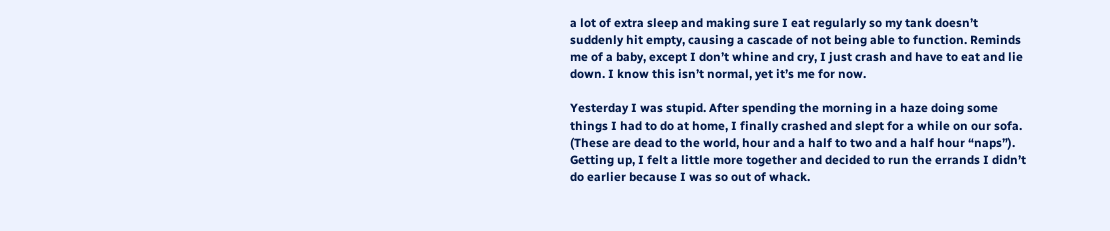a lot of extra sleep and making sure I eat regularly so my tank doesn’t suddenly hit empty, causing a cascade of not being able to function. Reminds me of a baby, except I don’t whine and cry, I just crash and have to eat and lie down. I know this isn’t normal, yet it’s me for now.

Yesterday I was stupid. After spending the morning in a haze doing some things I had to do at home, I finally crashed and slept for a while on our sofa. (These are dead to the world, hour and a half to two and a half hour “naps”). Getting up, I felt a little more together and decided to run the errands I didn’t do earlier because I was so out of whack.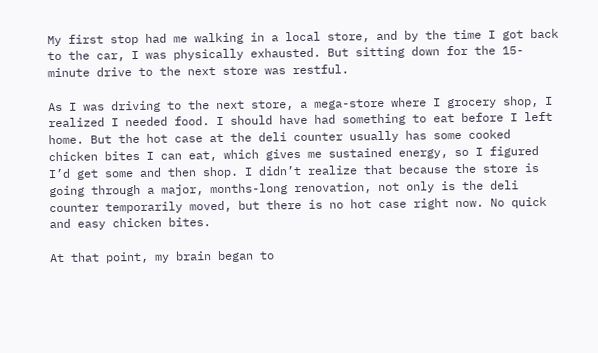My first stop had me walking in a local store, and by the time I got back to the car, I was physically exhausted. But sitting down for the 15-minute drive to the next store was restful.

As I was driving to the next store, a mega-store where I grocery shop, I realized I needed food. I should have had something to eat before I left home. But the hot case at the deli counter usually has some cooked chicken bites I can eat, which gives me sustained energy, so I figured I’d get some and then shop. I didn’t realize that because the store is going through a major, months-long renovation, not only is the deli counter temporarily moved, but there is no hot case right now. No quick and easy chicken bites.

At that point, my brain began to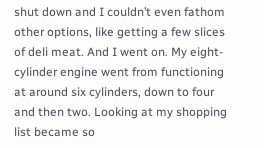shut down and I couldn’t even fathom other options, like getting a few slices of deli meat. And I went on. My eight-cylinder engine went from functioning at around six cylinders, down to four and then two. Looking at my shopping list became so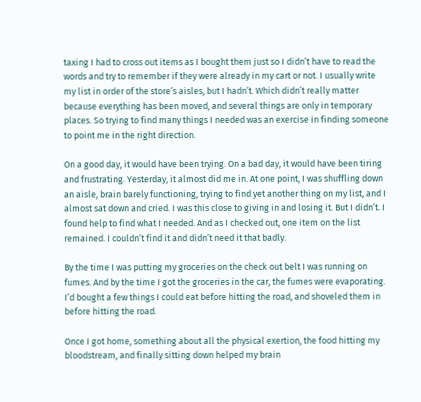taxing I had to cross out items as I bought them just so I didn’t have to read the words and try to remember if they were already in my cart or not. I usually write my list in order of the store’s aisles, but I hadn’t. Which didn’t really matter because everything has been moved, and several things are only in temporary places. So trying to find many things I needed was an exercise in finding someone to point me in the right direction.

On a good day, it would have been trying. On a bad day, it would have been tiring and frustrating. Yesterday, it almost did me in. At one point, I was shuffling down an aisle, brain barely functioning, trying to find yet another thing on my list, and I almost sat down and cried. I was this close to giving in and losing it. But I didn’t. I found help to find what I needed. And as I checked out, one item on the list remained. I couldn’t find it and didn’t need it that badly.

By the time I was putting my groceries on the check out belt I was running on fumes. And by the time I got the groceries in the car, the fumes were evaporating. I’d bought a few things I could eat before hitting the road, and shoveled them in before hitting the road.

Once I got home, something about all the physical exertion, the food hitting my bloodstream, and finally sitting down helped my brain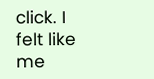click. I felt like me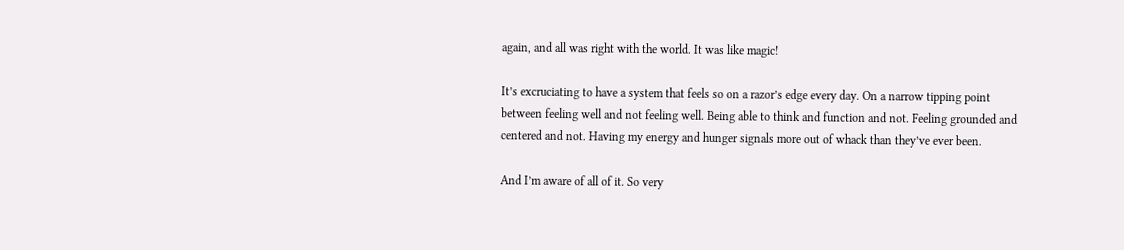again, and all was right with the world. It was like magic!

It’s excruciating to have a system that feels so on a razor’s edge every day. On a narrow tipping point between feeling well and not feeling well. Being able to think and function and not. Feeling grounded and centered and not. Having my energy and hunger signals more out of whack than they’ve ever been.

And I’m aware of all of it. So very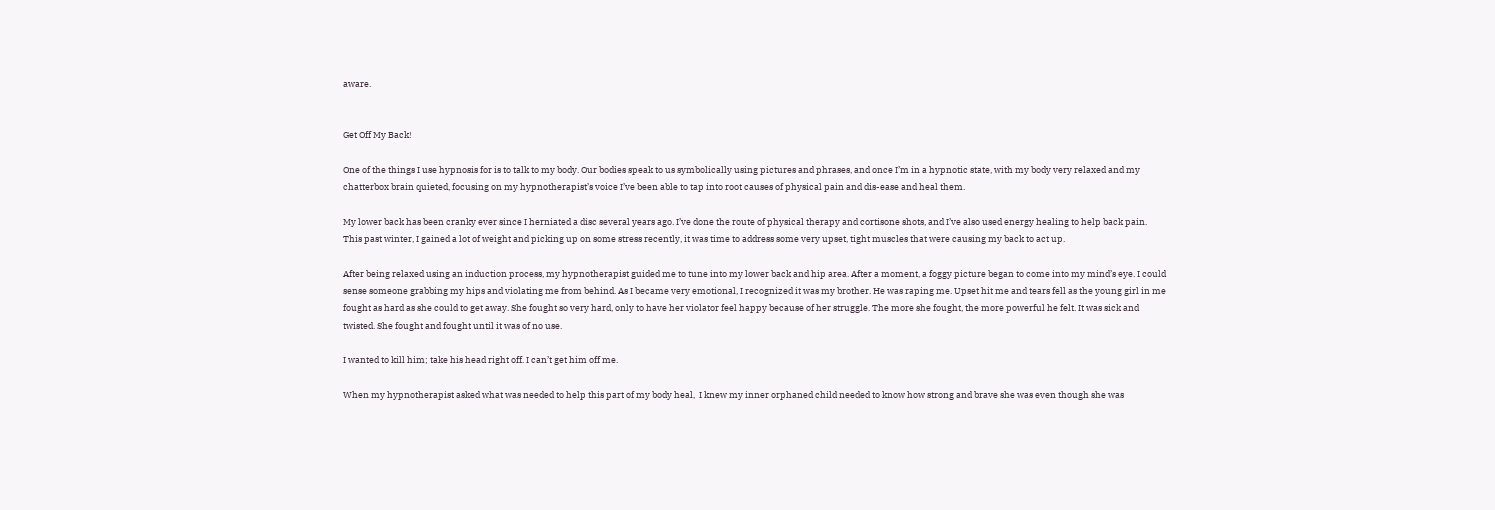aware.


Get Off My Back!

One of the things I use hypnosis for is to talk to my body. Our bodies speak to us symbolically using pictures and phrases, and once I’m in a hypnotic state, with my body very relaxed and my chatterbox brain quieted, focusing on my hypnotherapist’s voice I’ve been able to tap into root causes of physical pain and dis-ease and heal them.

My lower back has been cranky ever since I herniated a disc several years ago. I’ve done the route of physical therapy and cortisone shots, and I’ve also used energy healing to help back pain. This past winter, I gained a lot of weight and picking up on some stress recently, it was time to address some very upset, tight muscles that were causing my back to act up.

After being relaxed using an induction process, my hypnotherapist guided me to tune into my lower back and hip area. After a moment, a foggy picture began to come into my mind’s eye. I could sense someone grabbing my hips and violating me from behind. As I became very emotional, I recognized it was my brother. He was raping me. Upset hit me and tears fell as the young girl in me fought as hard as she could to get away. She fought so very hard, only to have her violator feel happy because of her struggle. The more she fought, the more powerful he felt. It was sick and twisted. She fought and fought until it was of no use.

I wanted to kill him; take his head right off. I can’t get him off me.

When my hypnotherapist asked what was needed to help this part of my body heal,  I knew my inner orphaned child needed to know how strong and brave she was even though she was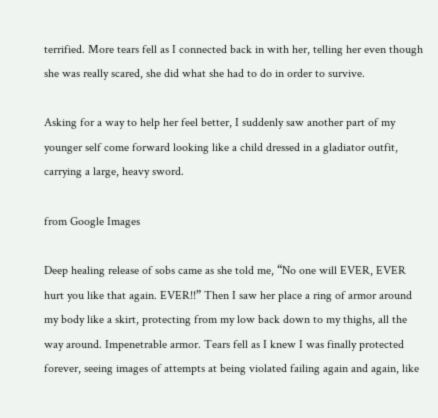terrified. More tears fell as I connected back in with her, telling her even though she was really scared, she did what she had to do in order to survive.

Asking for a way to help her feel better, I suddenly saw another part of my younger self come forward looking like a child dressed in a gladiator outfit, carrying a large, heavy sword.

from Google Images

Deep healing release of sobs came as she told me, “No one will EVER, EVER hurt you like that again. EVER!!” Then I saw her place a ring of armor around my body like a skirt, protecting from my low back down to my thighs, all the way around. Impenetrable armor. Tears fell as I knew I was finally protected forever, seeing images of attempts at being violated failing again and again, like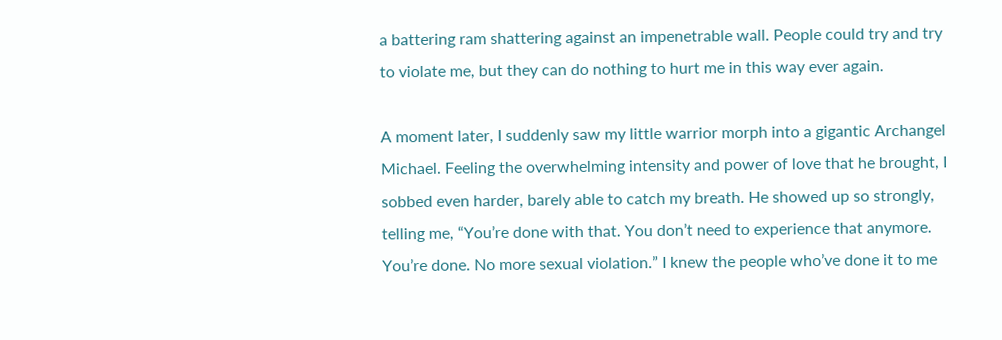a battering ram shattering against an impenetrable wall. People could try and try to violate me, but they can do nothing to hurt me in this way ever again.

A moment later, I suddenly saw my little warrior morph into a gigantic Archangel Michael. Feeling the overwhelming intensity and power of love that he brought, I sobbed even harder, barely able to catch my breath. He showed up so strongly, telling me, “You’re done with that. You don’t need to experience that anymore. You’re done. No more sexual violation.” I knew the people who’ve done it to me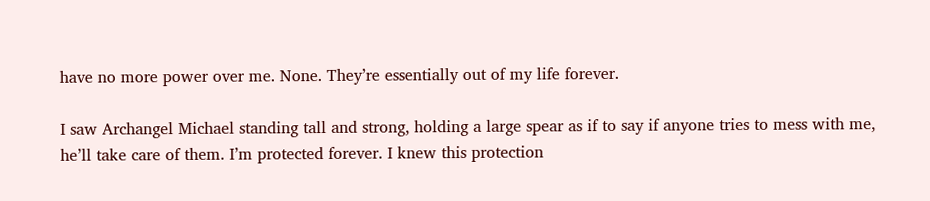have no more power over me. None. They’re essentially out of my life forever.

I saw Archangel Michael standing tall and strong, holding a large spear as if to say if anyone tries to mess with me, he’ll take care of them. I’m protected forever. I knew this protection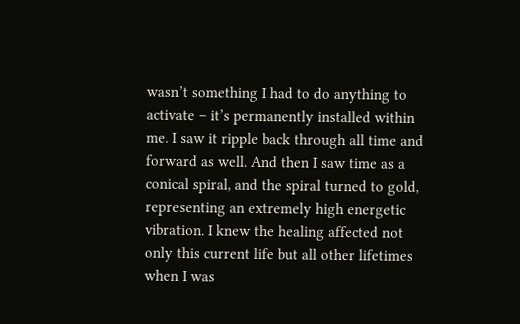wasn’t something I had to do anything to activate – it’s permanently installed within me. I saw it ripple back through all time and forward as well. And then I saw time as a conical spiral, and the spiral turned to gold, representing an extremely high energetic vibration. I knew the healing affected not only this current life but all other lifetimes when I was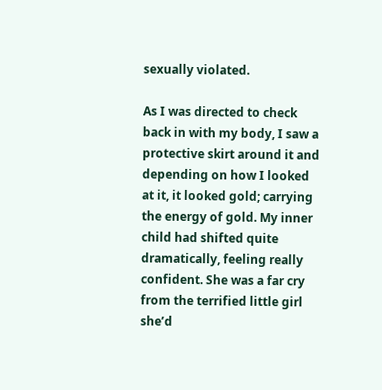sexually violated.

As I was directed to check back in with my body, I saw a protective skirt around it and depending on how I looked at it, it looked gold; carrying the energy of gold. My inner child had shifted quite dramatically, feeling really confident. She was a far cry from the terrified little girl she’d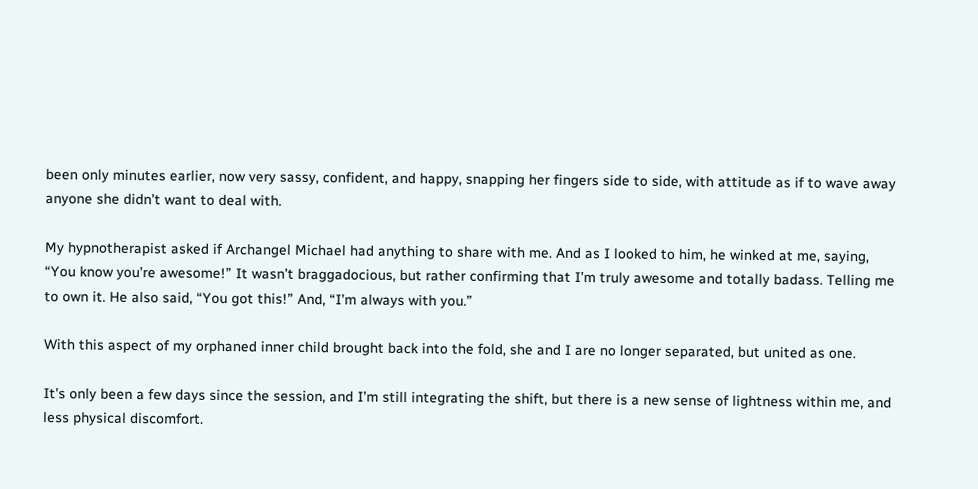been only minutes earlier, now very sassy, confident, and happy, snapping her fingers side to side, with attitude as if to wave away anyone she didn’t want to deal with.

My hypnotherapist asked if Archangel Michael had anything to share with me. And as I looked to him, he winked at me, saying, “You know you’re awesome!” It wasn’t braggadocious, but rather confirming that I’m truly awesome and totally badass. Telling me to own it. He also said, “You got this!” And, “I’m always with you.”

With this aspect of my orphaned inner child brought back into the fold, she and I are no longer separated, but united as one.

It’s only been a few days since the session, and I’m still integrating the shift, but there is a new sense of lightness within me, and less physical discomfort.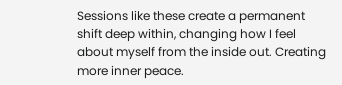Sessions like these create a permanent shift deep within, changing how I feel about myself from the inside out. Creating more inner peace.